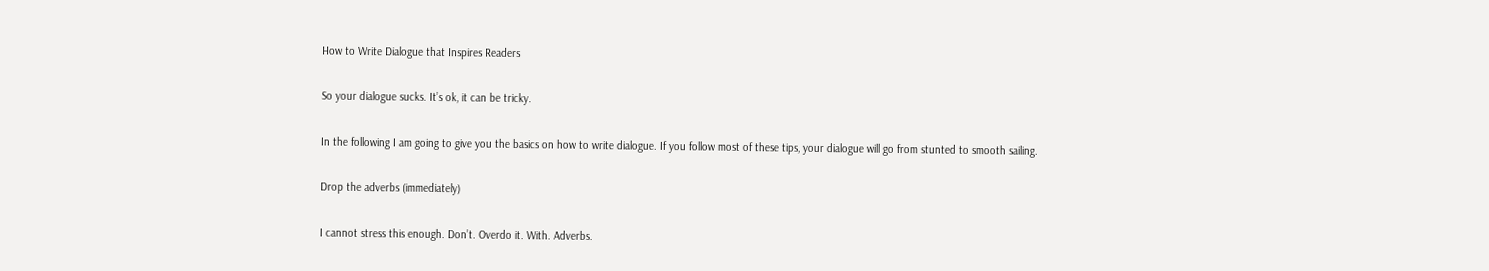How to Write Dialogue that Inspires Readers

So your dialogue sucks. It’s ok, it can be tricky.

In the following I am going to give you the basics on how to write dialogue. If you follow most of these tips, your dialogue will go from stunted to smooth sailing.

Drop the adverbs (immediately)

I cannot stress this enough. Don’t. Overdo it. With. Adverbs.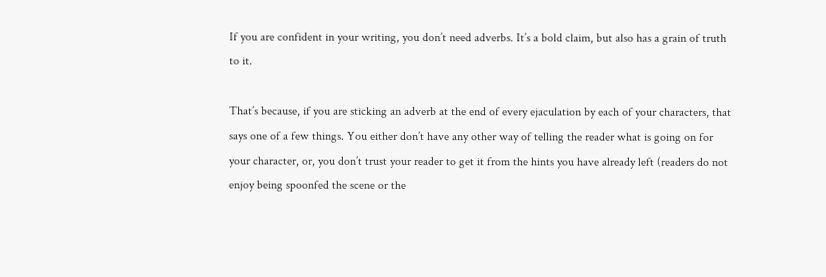If you are confident in your writing, you don’t need adverbs. It’s a bold claim, but also has a grain of truth to it.

That’s because, if you are sticking an adverb at the end of every ejaculation by each of your characters, that says one of a few things. You either don’t have any other way of telling the reader what is going on for your character, or, you don’t trust your reader to get it from the hints you have already left (readers do not enjoy being spoonfed the scene or the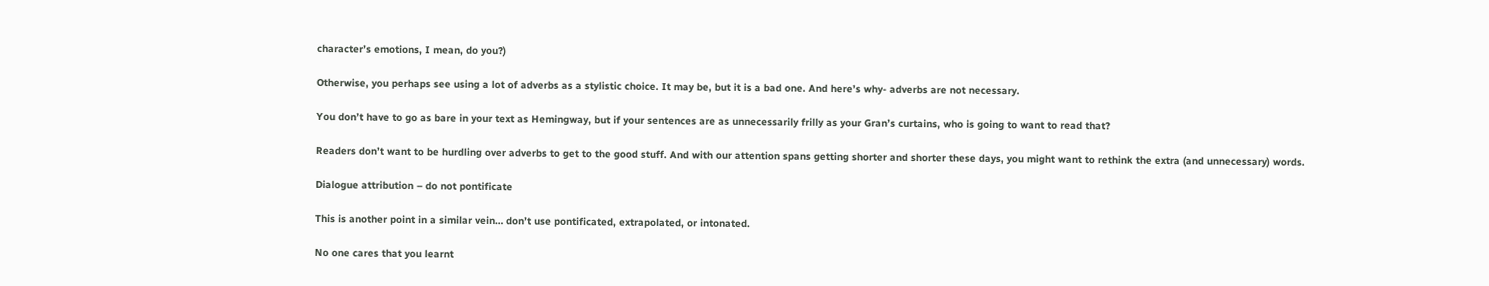character’s emotions, I mean, do you?)

Otherwise, you perhaps see using a lot of adverbs as a stylistic choice. It may be, but it is a bad one. And here’s why- adverbs are not necessary.

You don’t have to go as bare in your text as Hemingway, but if your sentences are as unnecessarily frilly as your Gran’s curtains, who is going to want to read that?

Readers don’t want to be hurdling over adverbs to get to the good stuff. And with our attention spans getting shorter and shorter these days, you might want to rethink the extra (and unnecessary) words.

Dialogue attribution – do not pontificate

This is another point in a similar vein… don’t use pontificated, extrapolated, or intonated.

No one cares that you learnt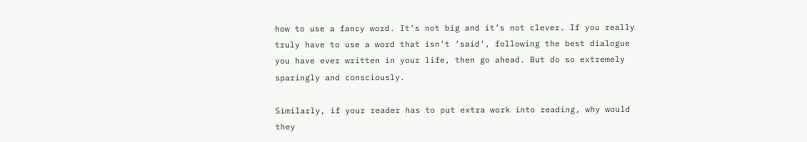how to use a fancy word. It’s not big and it’s not clever. If you really truly have to use a word that isn’t ‘said’, following the best dialogue you have ever written in your life, then go ahead. But do so extremely sparingly and consciously.

Similarly, if your reader has to put extra work into reading, why would they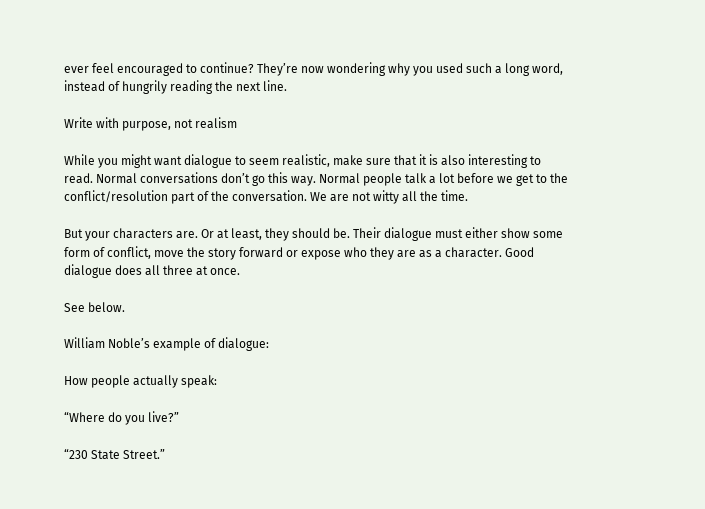ever feel encouraged to continue? They’re now wondering why you used such a long word, instead of hungrily reading the next line.

Write with purpose, not realism

While you might want dialogue to seem realistic, make sure that it is also interesting to read. Normal conversations don’t go this way. Normal people talk a lot before we get to the conflict/resolution part of the conversation. We are not witty all the time.

But your characters are. Or at least, they should be. Their dialogue must either show some form of conflict, move the story forward or expose who they are as a character. Good dialogue does all three at once.

See below.

William Noble’s example of dialogue:

How people actually speak:

“Where do you live?”

“230 State Street.”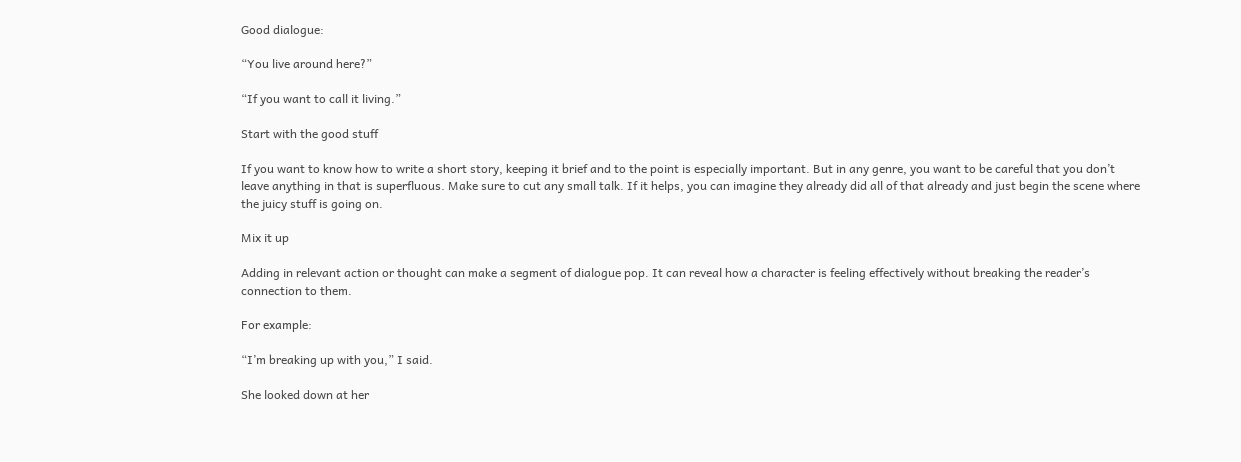Good dialogue:

“You live around here?”

“If you want to call it living.”

Start with the good stuff

If you want to know how to write a short story, keeping it brief and to the point is especially important. But in any genre, you want to be careful that you don’t leave anything in that is superfluous. Make sure to cut any small talk. If it helps, you can imagine they already did all of that already and just begin the scene where the juicy stuff is going on.

Mix it up

Adding in relevant action or thought can make a segment of dialogue pop. It can reveal how a character is feeling effectively without breaking the reader’s connection to them.

For example:

“I’m breaking up with you,” I said.

She looked down at her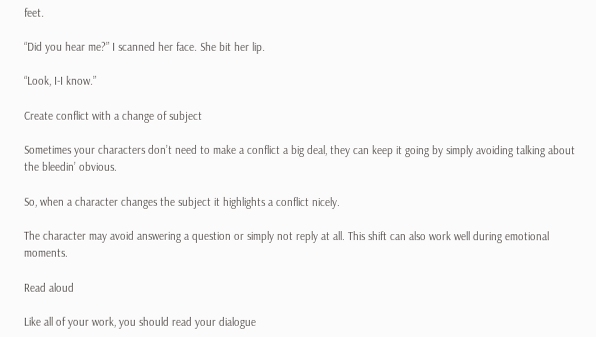feet.

“Did you hear me?” I scanned her face. She bit her lip.

“Look, I-I know.”

Create conflict with a change of subject

Sometimes your characters don’t need to make a conflict a big deal, they can keep it going by simply avoiding talking about the bleedin’ obvious.

So, when a character changes the subject it highlights a conflict nicely.

The character may avoid answering a question or simply not reply at all. This shift can also work well during emotional moments.

Read aloud

Like all of your work, you should read your dialogue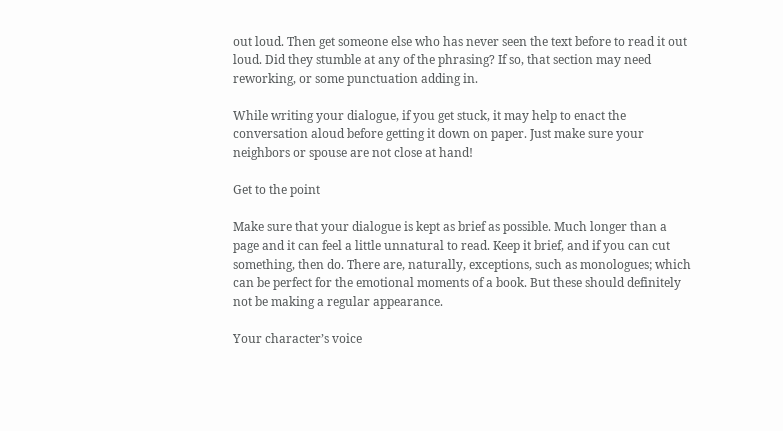out loud. Then get someone else who has never seen the text before to read it out loud. Did they stumble at any of the phrasing? If so, that section may need reworking, or some punctuation adding in.

While writing your dialogue, if you get stuck, it may help to enact the conversation aloud before getting it down on paper. Just make sure your neighbors or spouse are not close at hand!

Get to the point

Make sure that your dialogue is kept as brief as possible. Much longer than a page and it can feel a little unnatural to read. Keep it brief, and if you can cut something, then do. There are, naturally, exceptions, such as monologues; which can be perfect for the emotional moments of a book. But these should definitely not be making a regular appearance.

Your character’s voice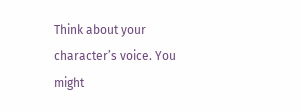Think about your character’s voice. You might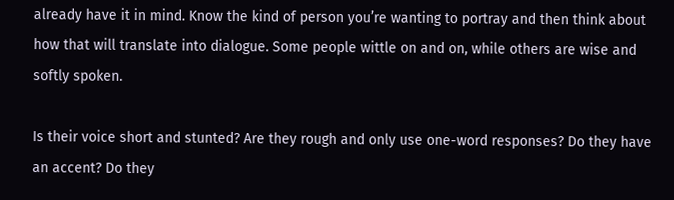already have it in mind. Know the kind of person you’re wanting to portray and then think about how that will translate into dialogue. Some people wittle on and on, while others are wise and softly spoken.

Is their voice short and stunted? Are they rough and only use one-word responses? Do they have an accent? Do they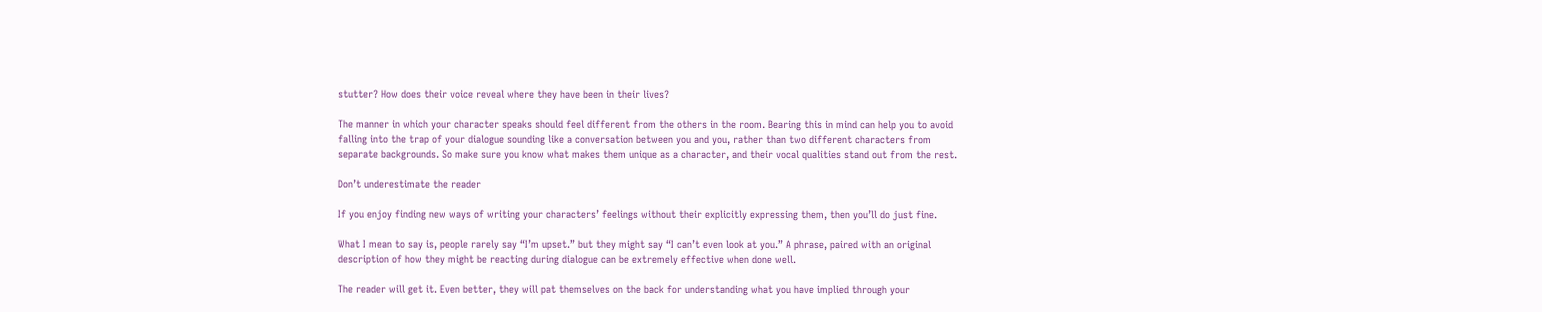stutter? How does their voice reveal where they have been in their lives?

The manner in which your character speaks should feel different from the others in the room. Bearing this in mind can help you to avoid falling into the trap of your dialogue sounding like a conversation between you and you, rather than two different characters from separate backgrounds. So make sure you know what makes them unique as a character, and their vocal qualities stand out from the rest.

Don’t underestimate the reader

If you enjoy finding new ways of writing your characters’ feelings without their explicitly expressing them, then you’ll do just fine.

What I mean to say is, people rarely say “I’m upset.” but they might say “I can’t even look at you.” A phrase, paired with an original description of how they might be reacting during dialogue can be extremely effective when done well.

The reader will get it. Even better, they will pat themselves on the back for understanding what you have implied through your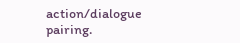action/dialogue pairing.